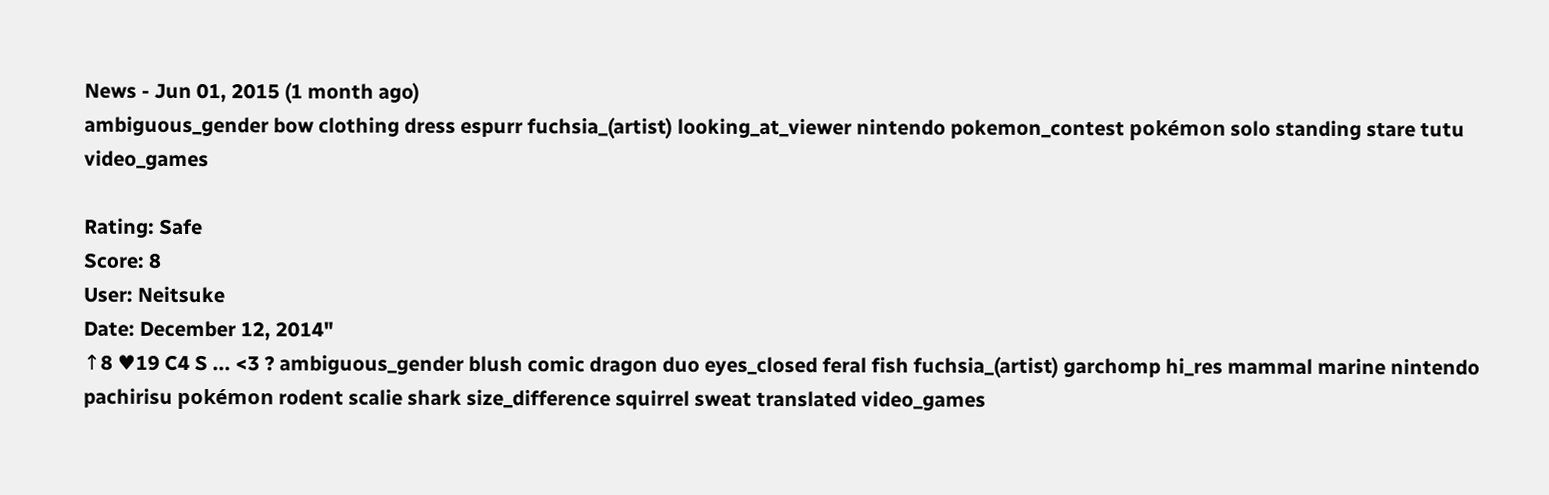News - Jun 01, 2015 (1 month ago)
ambiguous_gender bow clothing dress espurr fuchsia_(artist) looking_at_viewer nintendo pokemon_contest pokémon solo standing stare tutu video_games

Rating: Safe
Score: 8
User: Neitsuke
Date: December 12, 2014"
↑8 ♥19 C4 S ... <3 ? ambiguous_gender blush comic dragon duo eyes_closed feral fish fuchsia_(artist) garchomp hi_res mammal marine nintendo pachirisu pokémon rodent scalie shark size_difference squirrel sweat translated video_games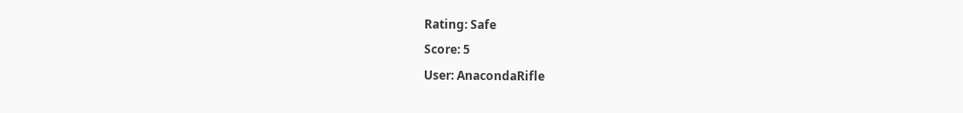Rating: Safe
Score: 5
User: AnacondaRifle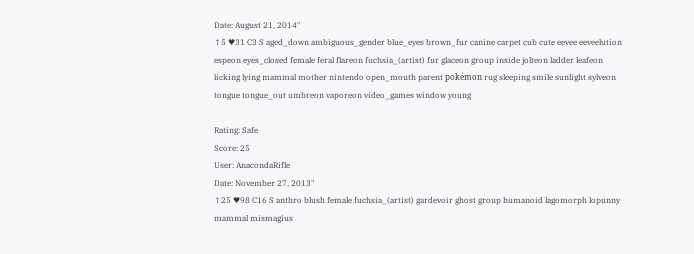Date: August 21, 2014"
↑5 ♥31 C3 S aged_down ambiguous_gender blue_eyes brown_fur canine carpet cub cute eevee eeveelution espeon eyes_closed female feral flareon fuchsia_(artist) fur glaceon group inside jolteon ladder leafeon licking lying mammal mother nintendo open_mouth parent pokémon rug sleeping smile sunlight sylveon tongue tongue_out umbreon vaporeon video_games window young

Rating: Safe
Score: 25
User: AnacondaRifle
Date: November 27, 2013"
↑25 ♥98 C16 S anthro blush female fuchsia_(artist) gardevoir ghost group humanoid lagomorph lopunny mammal mismagius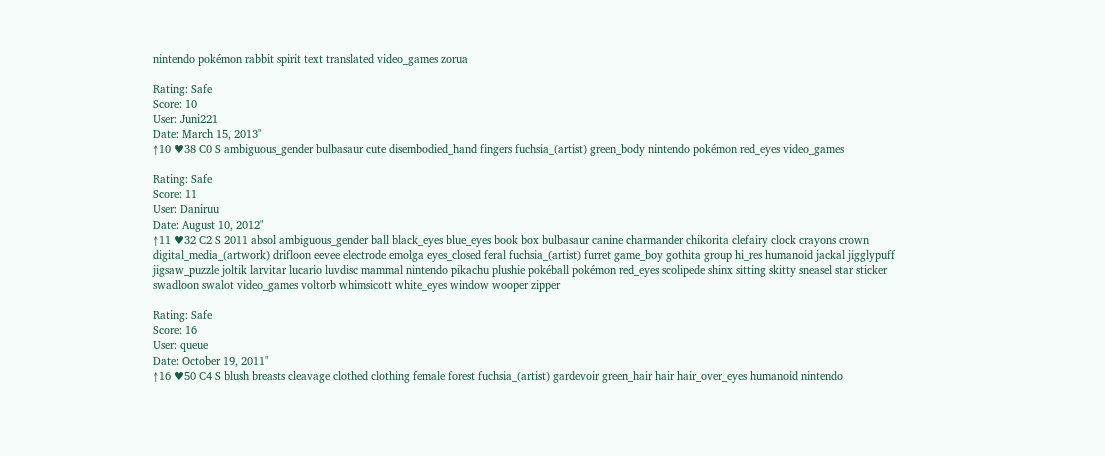nintendo pokémon rabbit spirit text translated video_games zorua

Rating: Safe
Score: 10
User: Juni221
Date: March 15, 2013"
↑10 ♥38 C0 S ambiguous_gender bulbasaur cute disembodied_hand fingers fuchsia_(artist) green_body nintendo pokémon red_eyes video_games

Rating: Safe
Score: 11
User: Daniruu
Date: August 10, 2012"
↑11 ♥32 C2 S 2011 absol ambiguous_gender ball black_eyes blue_eyes book box bulbasaur canine charmander chikorita clefairy clock crayons crown digital_media_(artwork) drifloon eevee electrode emolga eyes_closed feral fuchsia_(artist) furret game_boy gothita group hi_res humanoid jackal jigglypuff jigsaw_puzzle joltik larvitar lucario luvdisc mammal nintendo pikachu plushie pokéball pokémon red_eyes scolipede shinx sitting skitty sneasel star sticker swadloon swalot video_games voltorb whimsicott white_eyes window wooper zipper

Rating: Safe
Score: 16
User: queue
Date: October 19, 2011"
↑16 ♥50 C4 S blush breasts cleavage clothed clothing female forest fuchsia_(artist) gardevoir green_hair hair hair_over_eyes humanoid nintendo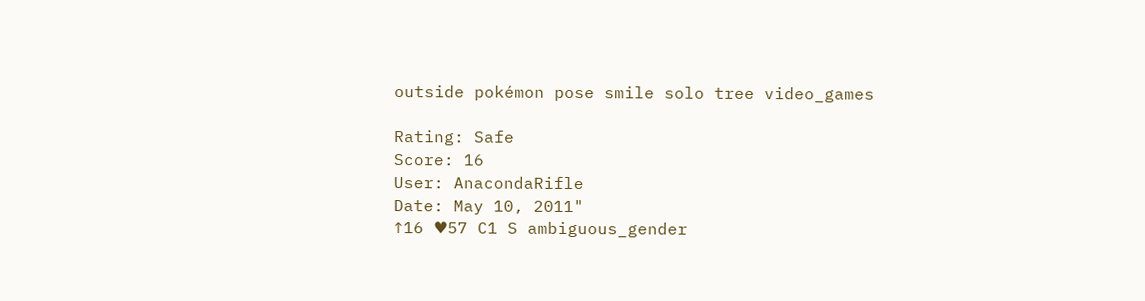outside pokémon pose smile solo tree video_games

Rating: Safe
Score: 16
User: AnacondaRifle
Date: May 10, 2011"
↑16 ♥57 C1 S ambiguous_gender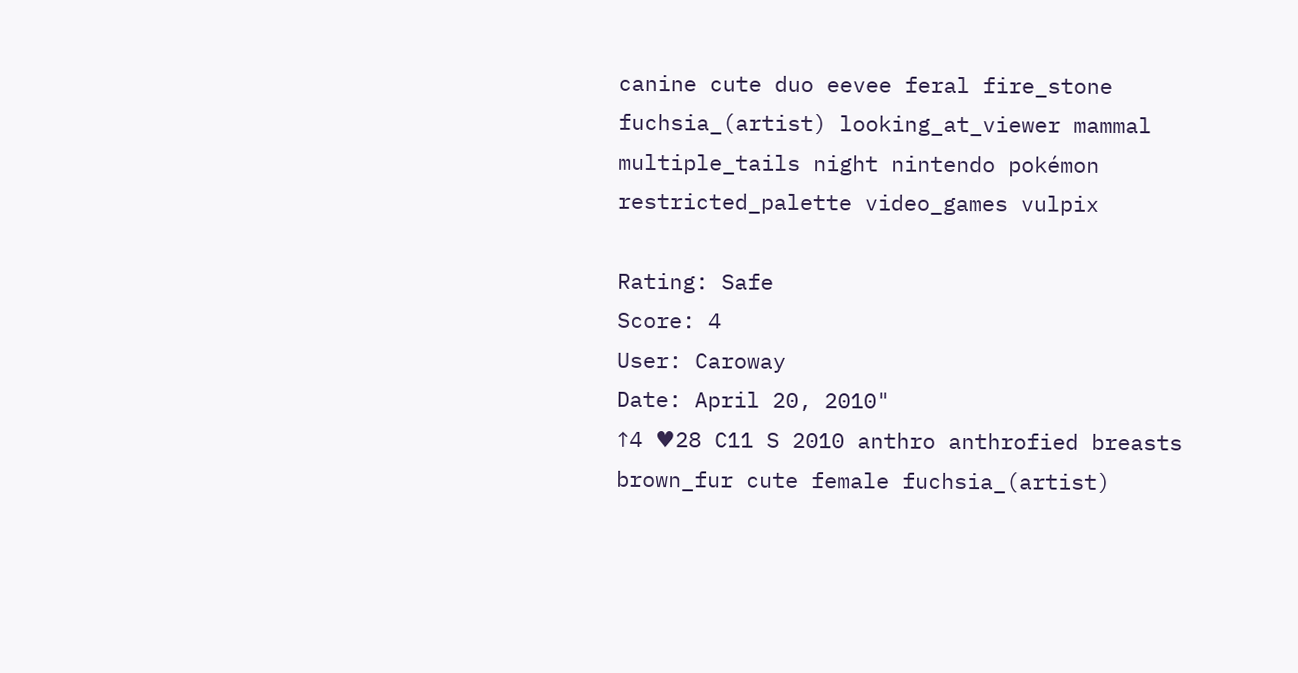canine cute duo eevee feral fire_stone fuchsia_(artist) looking_at_viewer mammal multiple_tails night nintendo pokémon restricted_palette video_games vulpix

Rating: Safe
Score: 4
User: Caroway
Date: April 20, 2010"
↑4 ♥28 C11 S 2010 anthro anthrofied breasts brown_fur cute female fuchsia_(artist)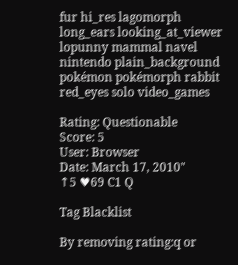fur hi_res lagomorph long_ears looking_at_viewer lopunny mammal navel nintendo plain_background pokémon pokémorph rabbit red_eyes solo video_games

Rating: Questionable
Score: 5
User: Browser
Date: March 17, 2010"
↑5 ♥69 C1 Q

Tag Blacklist

By removing rating:q or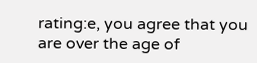rating:e, you agree that you are over the age of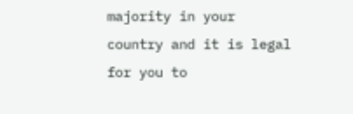majority in your country and it is legal for you to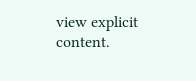view explicit content.